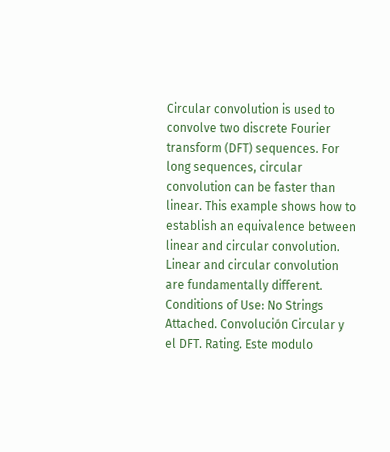Circular convolution is used to convolve two discrete Fourier transform (DFT) sequences. For long sequences, circular convolution can be faster than linear. This example shows how to establish an equivalence between linear and circular convolution. Linear and circular convolution are fundamentally different. Conditions of Use: No Strings Attached. Convolución Circular y el DFT. Rating. Este modulo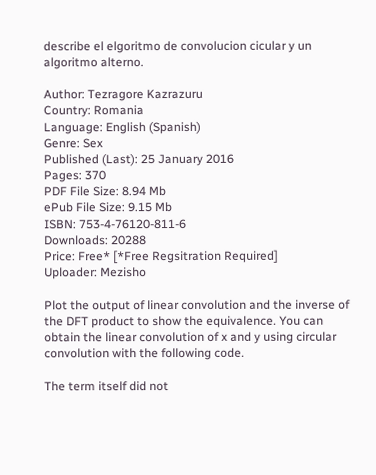describe el elgoritmo de convolucion cicular y un algoritmo alterno.

Author: Tezragore Kazrazuru
Country: Romania
Language: English (Spanish)
Genre: Sex
Published (Last): 25 January 2016
Pages: 370
PDF File Size: 8.94 Mb
ePub File Size: 9.15 Mb
ISBN: 753-4-76120-811-6
Downloads: 20288
Price: Free* [*Free Regsitration Required]
Uploader: Mezisho

Plot the output of linear convolution and the inverse of the DFT product to show the equivalence. You can obtain the linear convolution of x and y using circular convolution with the following code.

The term itself did not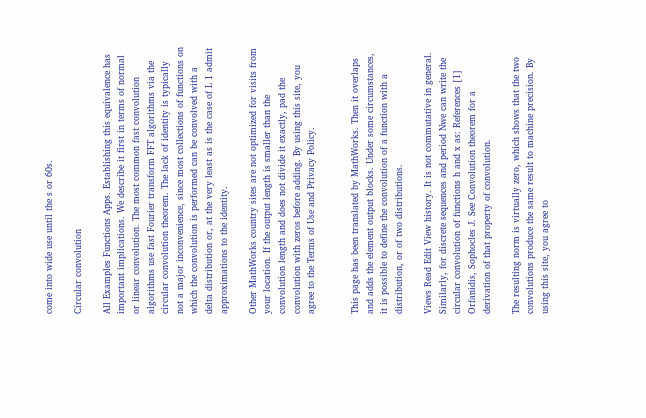come into wide use until the s or 60s.

Circular convolution

All Examples Functions Apps. Establishing this equivalence has important implications. We describe it first in terms of normal or linear convolution. The most common fast convolution algorithms use fast Fourier transform FFT algorithms via the circular convolution theorem. The lack of identity is typically not a major inconvenience, since most collections of functions on which the convolution is performed can be convolved with a delta distribution or, at the very least as is the case of L 1 admit approximations to the identity.

Other MathWorks country sites are not optimized for visits from your location. If the output length is smaller than the convolution length and does not divide it exactly, pad the convolution with zeros before adding. By using this site, you agree to the Terms of Use and Privacy Policy.


This page has been translated by MathWorks. Then it overlaps and adds the element output blocks. Under some circumstances, it is possible to define the convolution of a function with a distribution, or of two distributions.

Views Read Edit View history. It is not commutative in general. Similarly, for discrete sequences and period Nwe can write the circular convolution of functions h and x as: References [1] Orfanidis, Sophocles J. See Convolution theorem for a derivation of that property of convolution.

The resulting norm is virtually zero, which shows that the two convolutions produce the same result to machine precision. By using this site, you agree to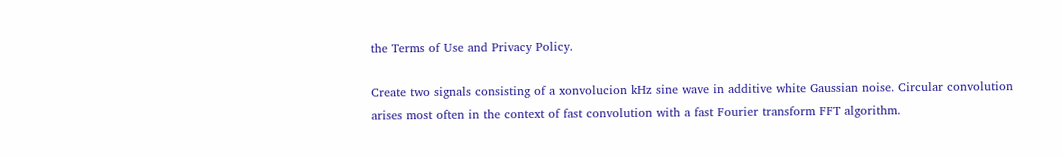the Terms of Use and Privacy Policy.

Create two signals consisting of a xonvolucion kHz sine wave in additive white Gaussian noise. Circular convolution arises most often in the context of fast convolution with a fast Fourier transform FFT algorithm.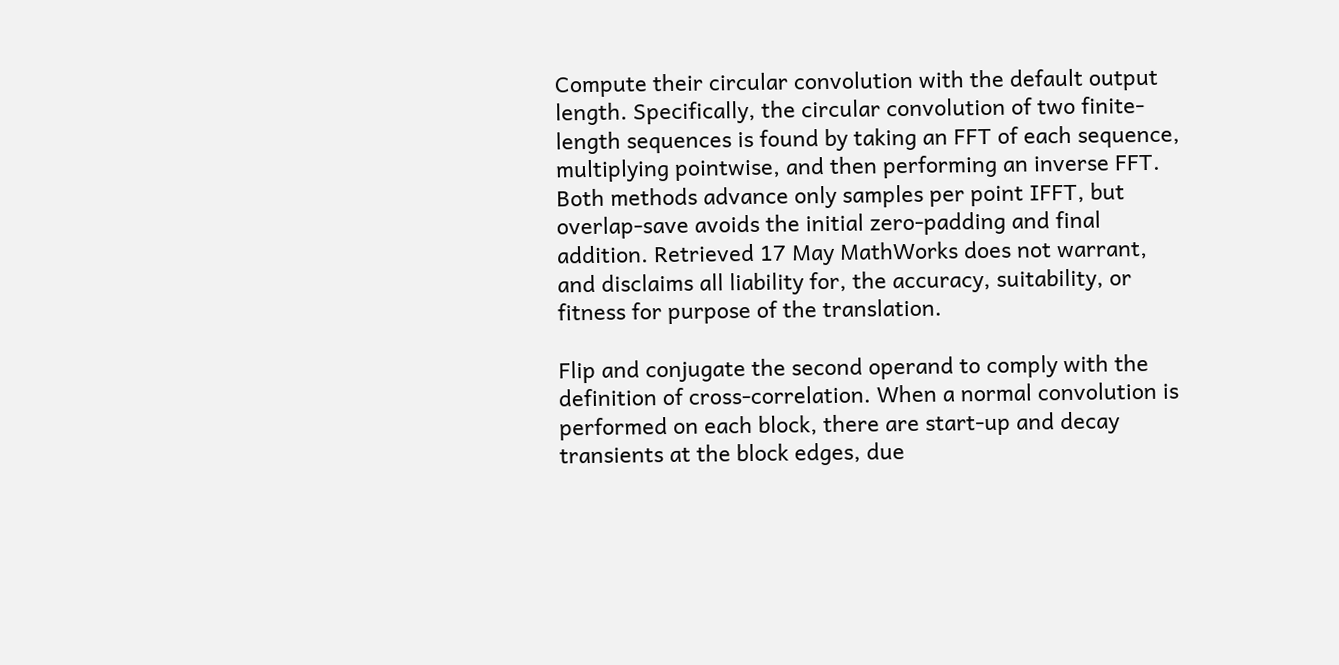Compute their circular convolution with the default output length. Specifically, the circular convolution of two finite-length sequences is found by taking an FFT of each sequence, multiplying pointwise, and then performing an inverse FFT. Both methods advance only samples per point IFFT, but overlap-save avoids the initial zero-padding and final addition. Retrieved 17 May MathWorks does not warrant, and disclaims all liability for, the accuracy, suitability, or fitness for purpose of the translation.

Flip and conjugate the second operand to comply with the definition of cross-correlation. When a normal convolution is performed on each block, there are start-up and decay transients at the block edges, due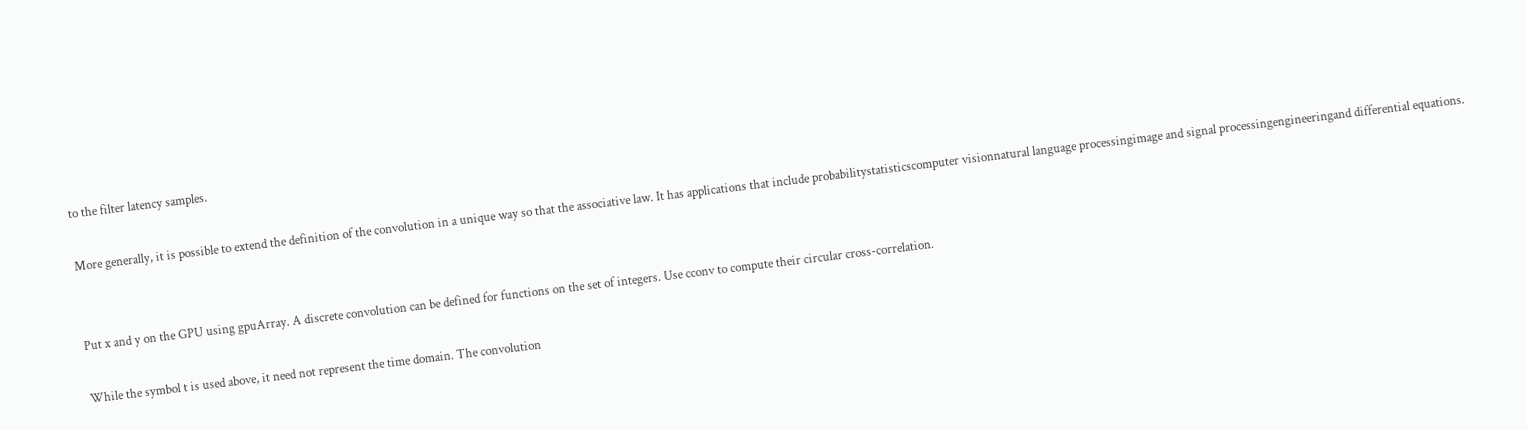to the filter latency samples.

More generally, it is possible to extend the definition of the convolution in a unique way so that the associative law. It has applications that include probabilitystatisticscomputer visionnatural language processingimage and signal processingengineeringand differential equations.


Put x and y on the GPU using gpuArray. A discrete convolution can be defined for functions on the set of integers. Use cconv to compute their circular cross-correlation.

While the symbol t is used above, it need not represent the time domain. The convolution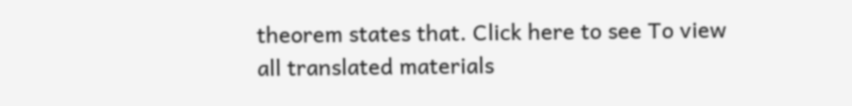theorem states that. Click here to see To view all translated materials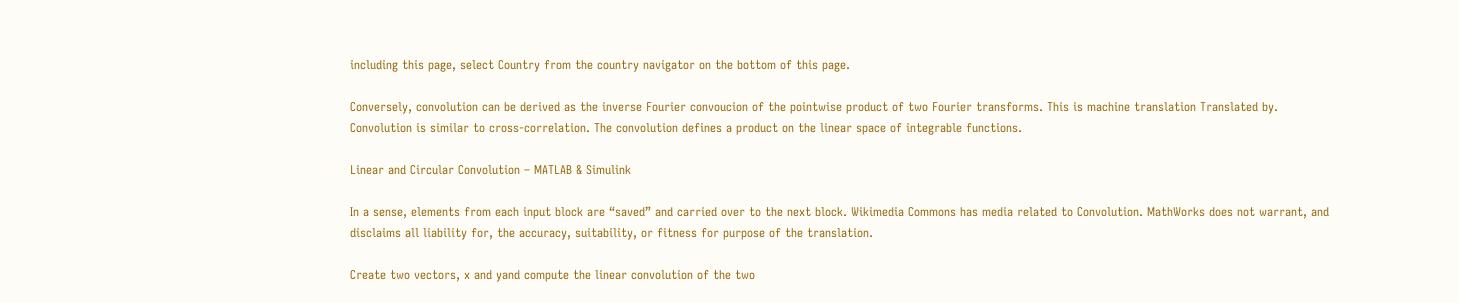including this page, select Country from the country navigator on the bottom of this page.

Conversely, convolution can be derived as the inverse Fourier convoucion of the pointwise product of two Fourier transforms. This is machine translation Translated by. Convolution is similar to cross-correlation. The convolution defines a product on the linear space of integrable functions.

Linear and Circular Convolution – MATLAB & Simulink

In a sense, elements from each input block are “saved” and carried over to the next block. Wikimedia Commons has media related to Convolution. MathWorks does not warrant, and disclaims all liability for, the accuracy, suitability, or fitness for purpose of the translation.

Create two vectors, x and yand compute the linear convolution of the two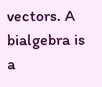vectors. A bialgebra is a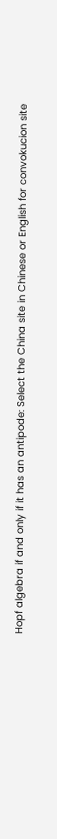Hopf algebra if and only if it has an antipode: Select the China site in Chinese or English for convokucion site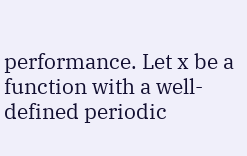performance. Let x be a function with a well-defined periodic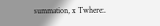summation, x Twhere:.